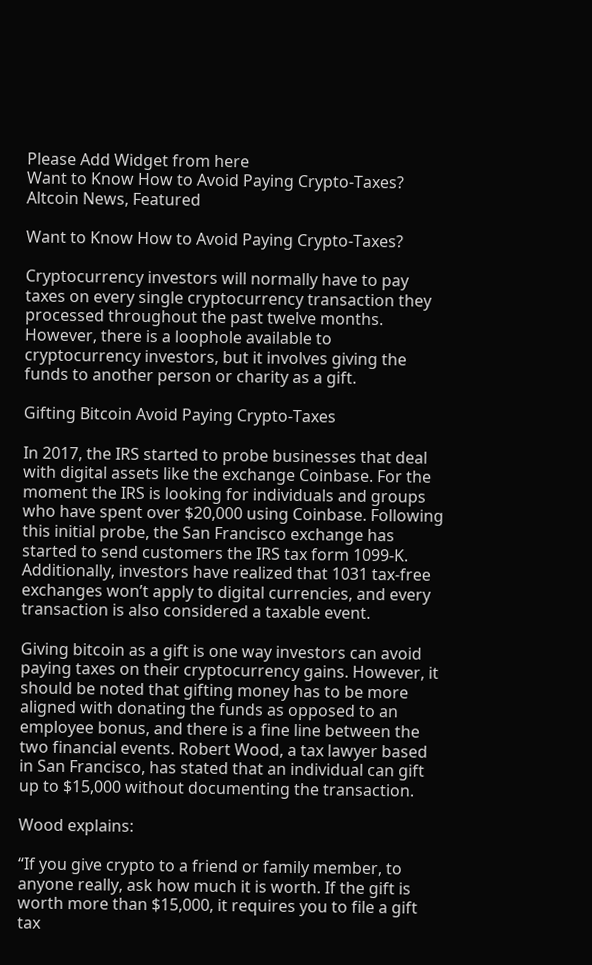Please Add Widget from here
Want to Know How to Avoid Paying Crypto-Taxes?
Altcoin News, Featured

Want to Know How to Avoid Paying Crypto-Taxes?

Cryptocurrency investors will normally have to pay taxes on every single cryptocurrency transaction they processed throughout the past twelve months. However, there is a loophole available to cryptocurrency investors, but it involves giving the funds to another person or charity as a gift.

Gifting Bitcoin Avoid Paying Crypto-Taxes

In 2017, the IRS started to probe businesses that deal with digital assets like the exchange Coinbase. For the moment the IRS is looking for individuals and groups who have spent over $20,000 using Coinbase. Following this initial probe, the San Francisco exchange has started to send customers the IRS tax form 1099-K. Additionally, investors have realized that 1031 tax-free exchanges won’t apply to digital currencies, and every transaction is also considered a taxable event.

Giving bitcoin as a gift is one way investors can avoid paying taxes on their cryptocurrency gains. However, it should be noted that gifting money has to be more aligned with donating the funds as opposed to an employee bonus, and there is a fine line between the two financial events. Robert Wood, a tax lawyer based in San Francisco, has stated that an individual can gift up to $15,000 without documenting the transaction.

Wood explains:

“If you give crypto to a friend or family member, to anyone really, ask how much it is worth. If the gift is worth more than $15,000, it requires you to file a gift tax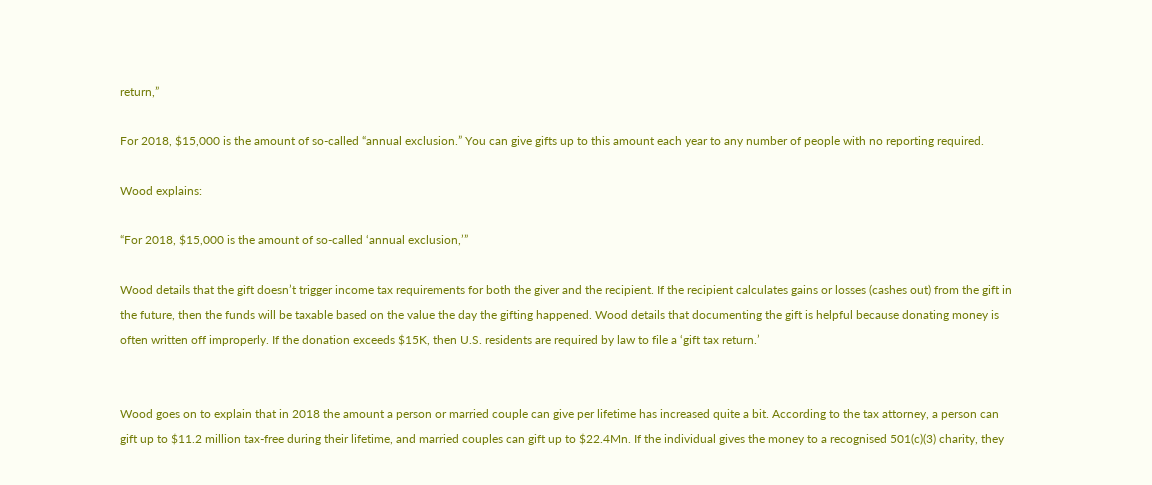return,”

For 2018, $15,000 is the amount of so-called “annual exclusion.” You can give gifts up to this amount each year to any number of people with no reporting required.

Wood explains:

“For 2018, $15,000 is the amount of so-called ‘annual exclusion,’”

Wood details that the gift doesn’t trigger income tax requirements for both the giver and the recipient. If the recipient calculates gains or losses (cashes out) from the gift in the future, then the funds will be taxable based on the value the day the gifting happened. Wood details that documenting the gift is helpful because donating money is often written off improperly. If the donation exceeds $15K, then U.S. residents are required by law to file a ‘gift tax return.’


Wood goes on to explain that in 2018 the amount a person or married couple can give per lifetime has increased quite a bit. According to the tax attorney, a person can gift up to $11.2 million tax-free during their lifetime, and married couples can gift up to $22.4Mn. If the individual gives the money to a recognised 501(c)(3) charity, they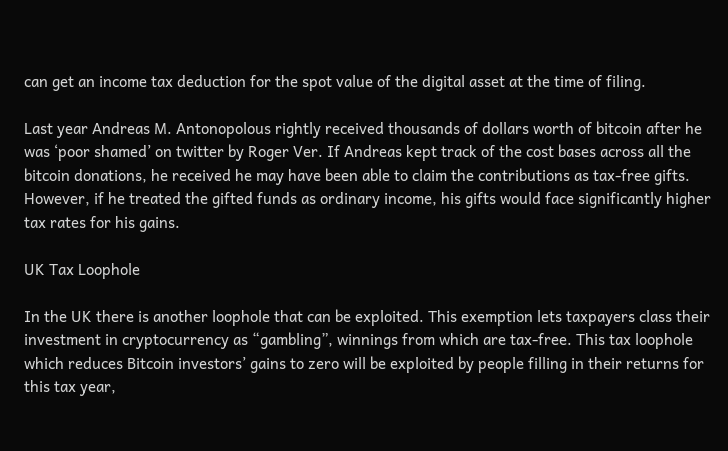can get an income tax deduction for the spot value of the digital asset at the time of filing.

Last year Andreas M. Antonopolous rightly received thousands of dollars worth of bitcoin after he was ‘poor shamed’ on twitter by Roger Ver. If Andreas kept track of the cost bases across all the bitcoin donations, he received he may have been able to claim the contributions as tax-free gifts. However, if he treated the gifted funds as ordinary income, his gifts would face significantly higher tax rates for his gains.

UK Tax Loophole

In the UK there is another loophole that can be exploited. This exemption lets taxpayers class their investment in cryptocurrency as “gambling”, winnings from which are tax-free. This tax loophole which reduces Bitcoin investors’ gains to zero will be exploited by people filling in their returns for this tax year,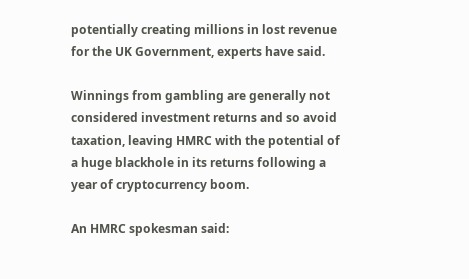potentially creating millions in lost revenue for the UK Government, experts have said.

Winnings from gambling are generally not considered investment returns and so avoid taxation, leaving HMRC with the potential of a huge blackhole in its returns following a year of cryptocurrency boom.

An HMRC spokesman said: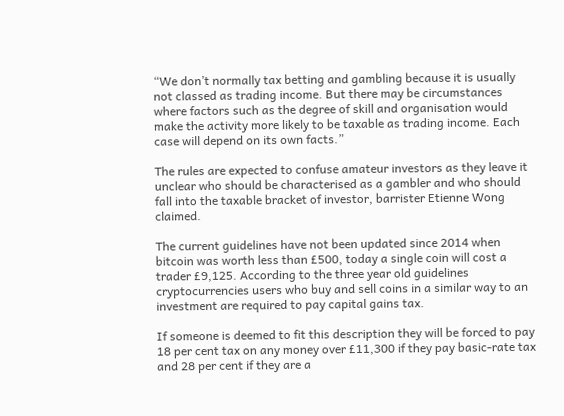“We don’t normally tax betting and gambling because it is usually not classed as trading income. But there may be circumstances where factors such as the degree of skill and organisation would make the activity more likely to be taxable as trading income. Each case will depend on its own facts.”

The rules are expected to confuse amateur investors as they leave it unclear who should be characterised as a gambler and who should fall into the taxable bracket of investor, barrister Etienne Wong claimed.

The current guidelines have not been updated since 2014 when bitcoin was worth less than £500, today a single coin will cost a trader £9,125. According to the three year old guidelines cryptocurrencies users who buy and sell coins in a similar way to an investment are required to pay capital gains tax.

If someone is deemed to fit this description they will be forced to pay 18 per cent tax on any money over £11,300 if they pay basic-rate tax and 28 per cent if they are a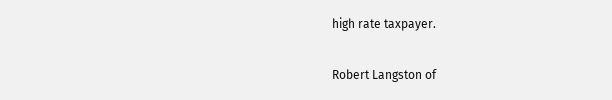high rate taxpayer.

Robert Langston of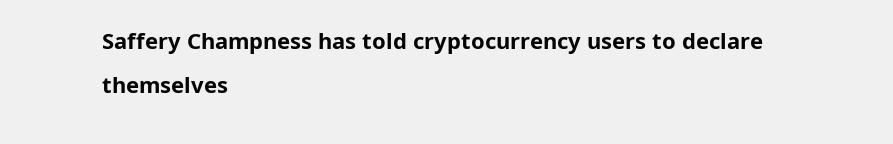Saffery Champness has told cryptocurrency users to declare themselves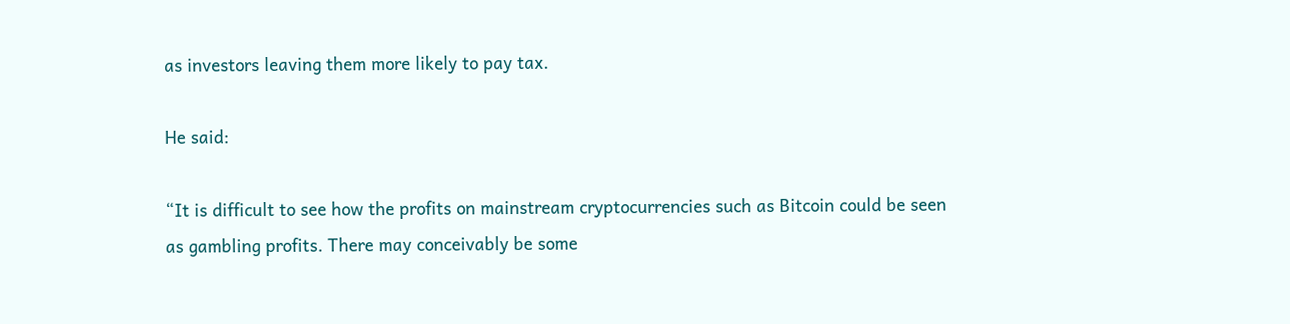as investors leaving them more likely to pay tax.

He said:

“It is difficult to see how the profits on mainstream cryptocurrencies such as Bitcoin could be seen as gambling profits. There may conceivably be some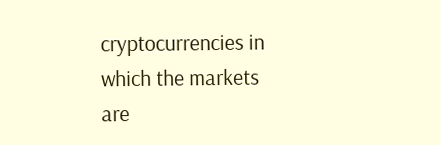cryptocurrencies in which the markets are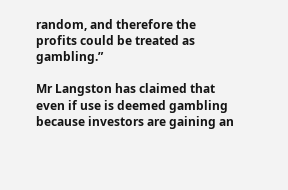random, and therefore the profits could be treated as gambling.”

Mr Langston has claimed that even if use is deemed gambling because investors are gaining an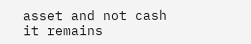asset and not cash it remains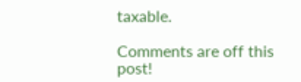taxable.

Comments are off this post!